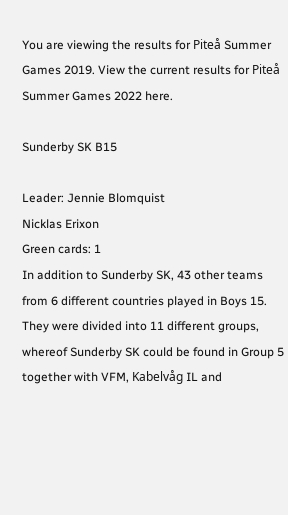You are viewing the results for Piteå Summer Games 2019. View the current results for Piteå Summer Games 2022 here.

Sunderby SK B15

Leader: Jennie Blomquist
Nicklas Erixon
Green cards: 1
In addition to Sunderby SK, 43 other teams from 6 different countries played in Boys 15. They were divided into 11 different groups, whereof Sunderby SK could be found in Group 5 together with VFM, Kabelvåg IL and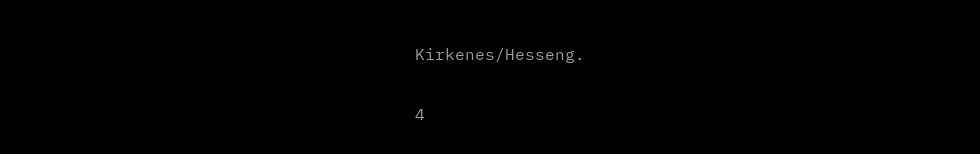Kirkenes/Hesseng.

4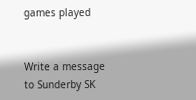games played


Write a message to Sunderby SK